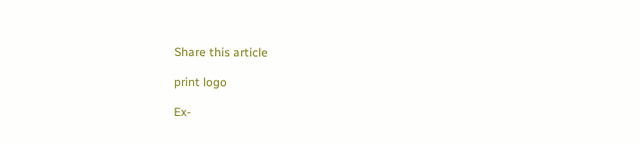Share this article

print logo

Ex-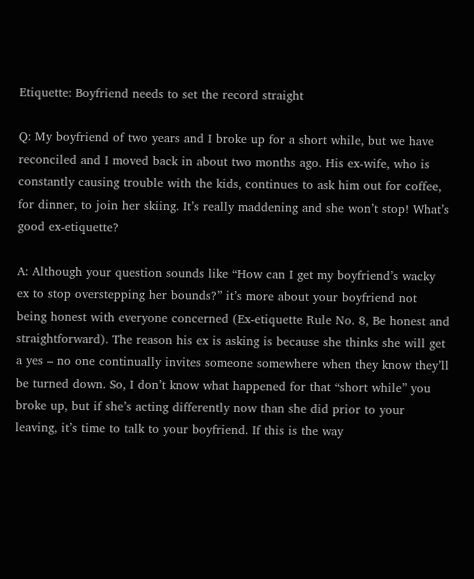Etiquette: Boyfriend needs to set the record straight

Q: My boyfriend of two years and I broke up for a short while, but we have reconciled and I moved back in about two months ago. His ex-wife, who is constantly causing trouble with the kids, continues to ask him out for coffee, for dinner, to join her skiing. It’s really maddening and she won’t stop! What’s good ex-etiquette?

A: Although your question sounds like “How can I get my boyfriend’s wacky ex to stop overstepping her bounds?” it’s more about your boyfriend not being honest with everyone concerned (Ex-etiquette Rule No. 8, Be honest and straightforward). The reason his ex is asking is because she thinks she will get a yes – no one continually invites someone somewhere when they know they’ll be turned down. So, I don’t know what happened for that “short while” you broke up, but if she’s acting differently now than she did prior to your leaving, it’s time to talk to your boyfriend. If this is the way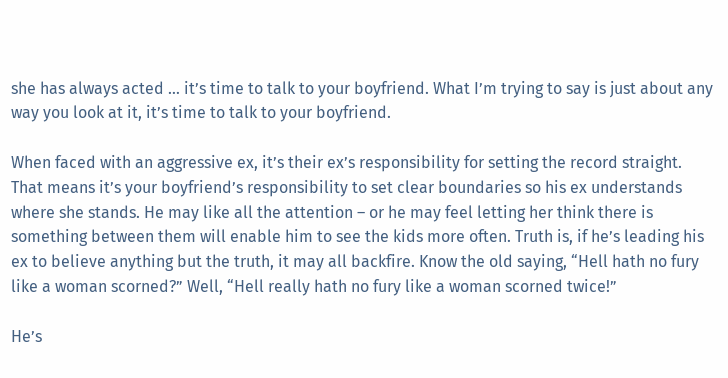she has always acted … it’s time to talk to your boyfriend. What I’m trying to say is just about any way you look at it, it’s time to talk to your boyfriend.

When faced with an aggressive ex, it’s their ex’s responsibility for setting the record straight. That means it’s your boyfriend’s responsibility to set clear boundaries so his ex understands where she stands. He may like all the attention – or he may feel letting her think there is something between them will enable him to see the kids more often. Truth is, if he’s leading his ex to believe anything but the truth, it may all backfire. Know the old saying, “Hell hath no fury like a woman scorned?” Well, “Hell really hath no fury like a woman scorned twice!”

He’s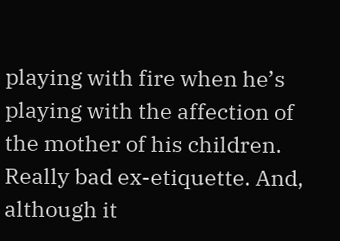playing with fire when he’s playing with the affection of the mother of his children. Really bad ex-etiquette. And, although it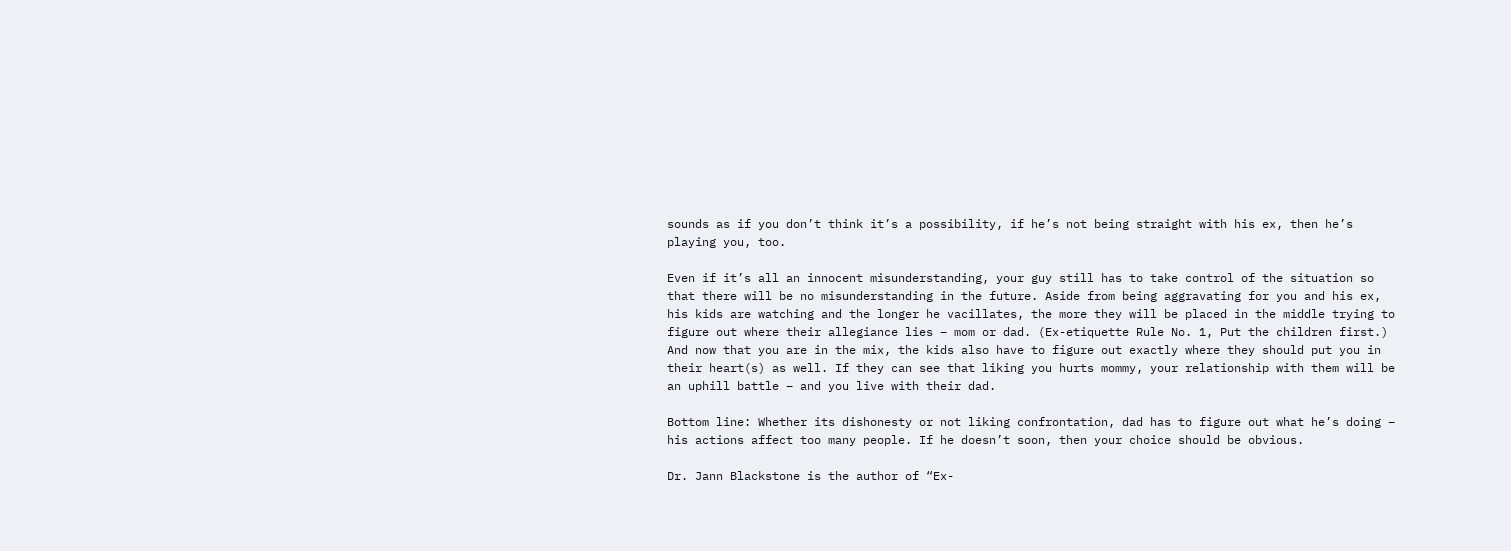sounds as if you don’t think it’s a possibility, if he’s not being straight with his ex, then he’s playing you, too.

Even if it’s all an innocent misunderstanding, your guy still has to take control of the situation so that there will be no misunderstanding in the future. Aside from being aggravating for you and his ex, his kids are watching and the longer he vacillates, the more they will be placed in the middle trying to figure out where their allegiance lies – mom or dad. (Ex-etiquette Rule No. 1, Put the children first.) And now that you are in the mix, the kids also have to figure out exactly where they should put you in their heart(s) as well. If they can see that liking you hurts mommy, your relationship with them will be an uphill battle – and you live with their dad.

Bottom line: Whether its dishonesty or not liking confrontation, dad has to figure out what he’s doing – his actions affect too many people. If he doesn’t soon, then your choice should be obvious.

Dr. Jann Blackstone is the author of “Ex-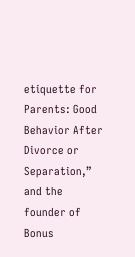etiquette for Parents: Good Behavior After Divorce or Separation,” and the founder of Bonus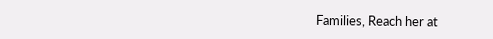Families, Reach her at